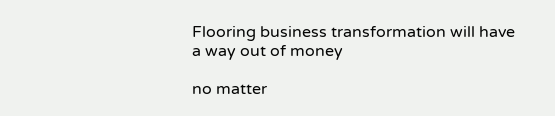Flooring business transformation will have a way out of money

no matter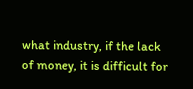what industry, if the lack of money, it is difficult for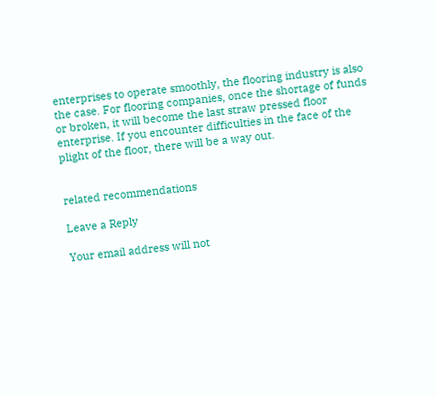enterprises to operate smoothly, the flooring industry is also the case. For flooring companies, once the shortage of funds or broken, it will become the last straw pressed floor enterprise. If you encounter difficulties in the face of the plight of the floor, there will be a way out.


related recommendations

Leave a Reply

Your email address will not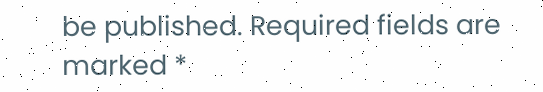be published. Required fields are marked *